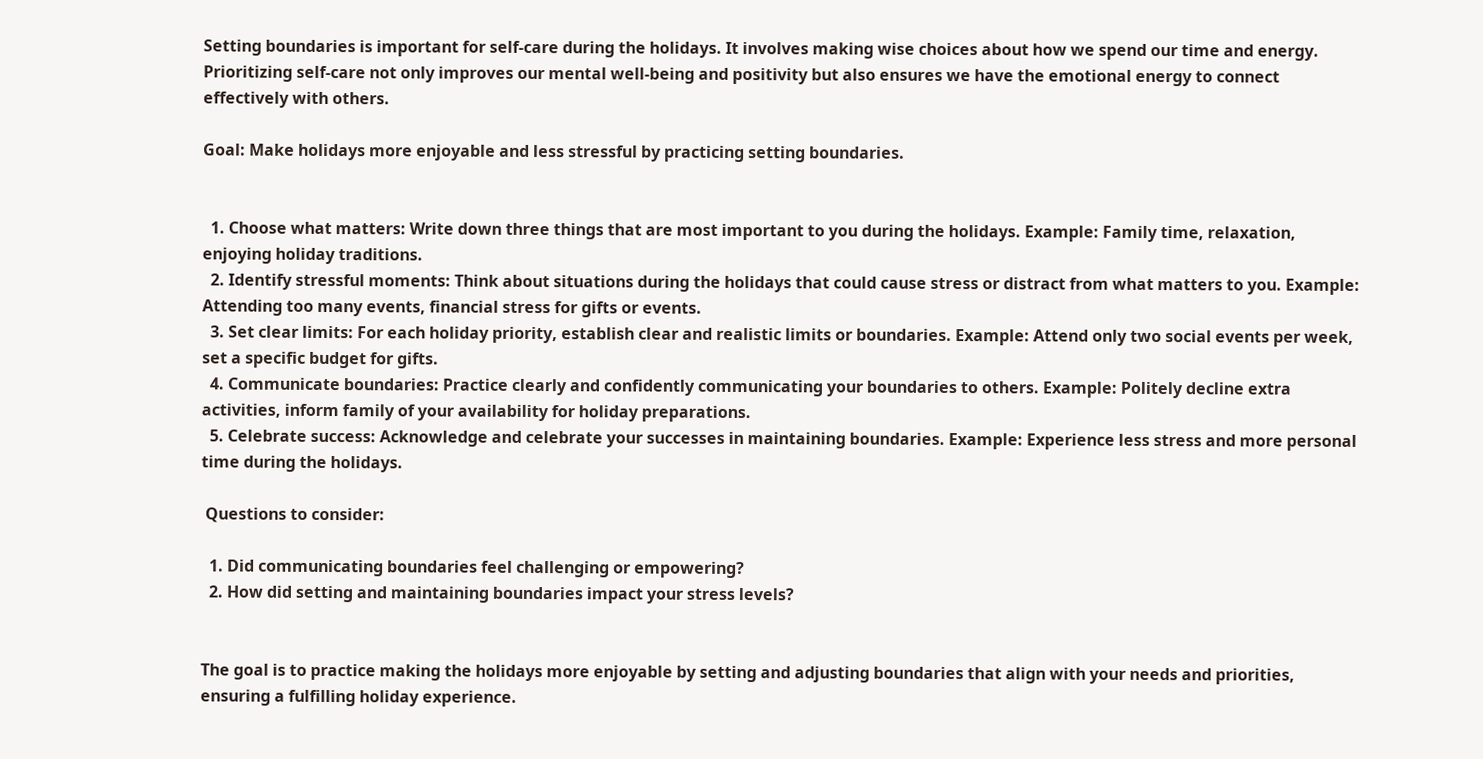Setting boundaries is important for self-care during the holidays. It involves making wise choices about how we spend our time and energy. Prioritizing self-care not only improves our mental well-being and positivity but also ensures we have the emotional energy to connect effectively with others.

Goal: Make holidays more enjoyable and less stressful by practicing setting boundaries.


  1. Choose what matters: Write down three things that are most important to you during the holidays. Example: Family time, relaxation, enjoying holiday traditions.
  2. Identify stressful moments: Think about situations during the holidays that could cause stress or distract from what matters to you. Example: Attending too many events, financial stress for gifts or events.
  3. Set clear limits: For each holiday priority, establish clear and realistic limits or boundaries. Example: Attend only two social events per week, set a specific budget for gifts.
  4. Communicate boundaries: Practice clearly and confidently communicating your boundaries to others. Example: Politely decline extra activities, inform family of your availability for holiday preparations.
  5. Celebrate success: Acknowledge and celebrate your successes in maintaining boundaries. Example: Experience less stress and more personal time during the holidays.

 Questions to consider:

  1. Did communicating boundaries feel challenging or empowering?
  2. How did setting and maintaining boundaries impact your stress levels?


The goal is to practice making the holidays more enjoyable by setting and adjusting boundaries that align with your needs and priorities, ensuring a fulfilling holiday experience.